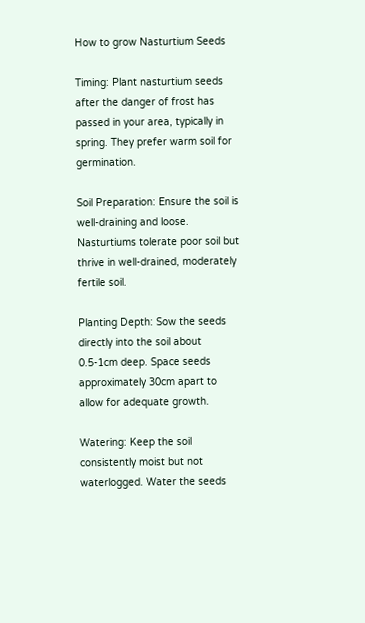How to grow Nasturtium Seeds

Timing: Plant nasturtium seeds after the danger of frost has passed in your area, typically in spring. They prefer warm soil for germination.

Soil Preparation: Ensure the soil is well-draining and loose. Nasturtiums tolerate poor soil but thrive in well-drained, moderately fertile soil.

Planting Depth: Sow the seeds directly into the soil about 0.5-1cm deep. Space seeds approximately 30cm apart to allow for adequate growth.

Watering: Keep the soil consistently moist but not waterlogged. Water the seeds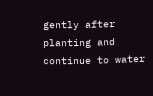gently after planting and continue to water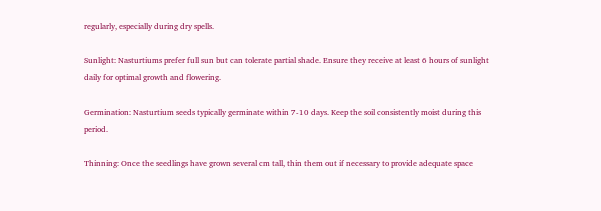regularly, especially during dry spells.

Sunlight: Nasturtiums prefer full sun but can tolerate partial shade. Ensure they receive at least 6 hours of sunlight daily for optimal growth and flowering.

Germination: Nasturtium seeds typically germinate within 7-10 days. Keep the soil consistently moist during this period.

Thinning: Once the seedlings have grown several cm tall, thin them out if necessary to provide adequate space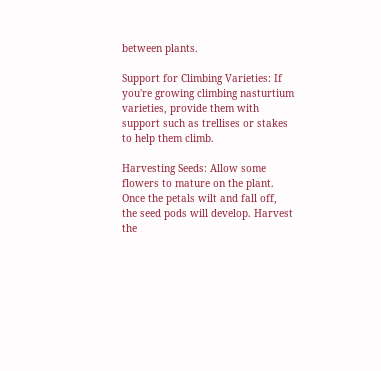between plants.

Support for Climbing Varieties: If you're growing climbing nasturtium varieties, provide them with support such as trellises or stakes to help them climb.

Harvesting Seeds: Allow some flowers to mature on the plant. Once the petals wilt and fall off, the seed pods will develop. Harvest the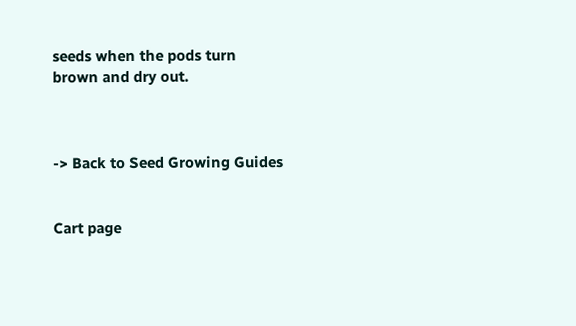seeds when the pods turn brown and dry out.



-> Back to Seed Growing Guides


Cart page